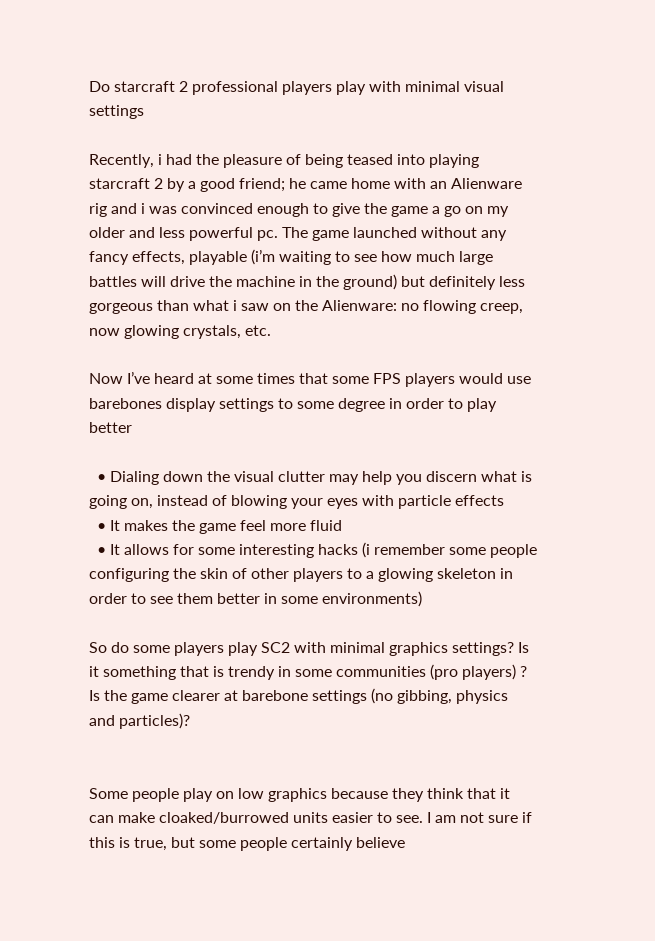Do starcraft 2 professional players play with minimal visual settings

Recently, i had the pleasure of being teased into playing starcraft 2 by a good friend; he came home with an Alienware rig and i was convinced enough to give the game a go on my older and less powerful pc. The game launched without any fancy effects, playable (i’m waiting to see how much large battles will drive the machine in the ground) but definitely less gorgeous than what i saw on the Alienware: no flowing creep, now glowing crystals, etc.

Now I’ve heard at some times that some FPS players would use barebones display settings to some degree in order to play better

  • Dialing down the visual clutter may help you discern what is going on, instead of blowing your eyes with particle effects
  • It makes the game feel more fluid
  • It allows for some interesting hacks (i remember some people configuring the skin of other players to a glowing skeleton in order to see them better in some environments)

So do some players play SC2 with minimal graphics settings? Is it something that is trendy in some communities (pro players) ? Is the game clearer at barebone settings (no gibbing, physics and particles)?


Some people play on low graphics because they think that it can make cloaked/burrowed units easier to see. I am not sure if this is true, but some people certainly believe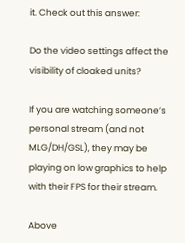it. Check out this answer:

Do the video settings affect the visibility of cloaked units?

If you are watching someone’s personal stream (and not MLG/DH/GSL), they may be playing on low graphics to help with their FPS for their stream.

Above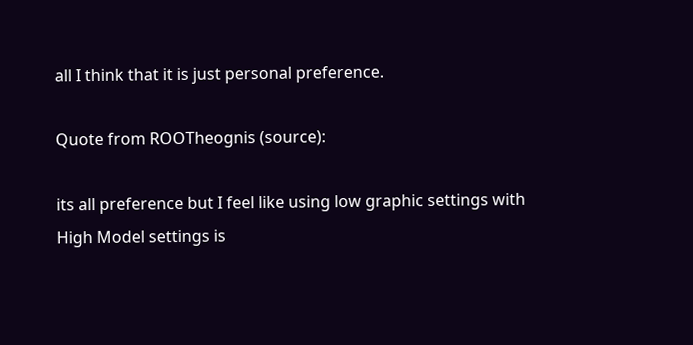all I think that it is just personal preference.

Quote from ROOTheognis (source):

its all preference but I feel like using low graphic settings with
High Model settings is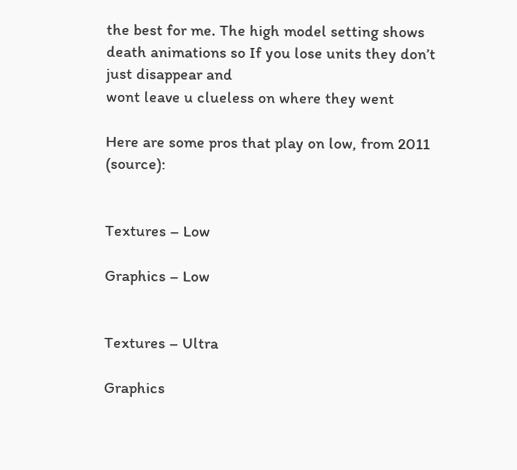the best for me. The high model setting shows
death animations so If you lose units they don’t just disappear and
wont leave u clueless on where they went

Here are some pros that play on low, from 2011 (source):


Textures – Low

Graphics – Low


Textures – Ultra

Graphics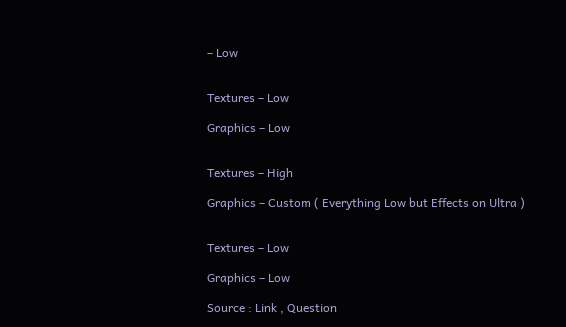– Low


Textures – Low

Graphics – Low


Textures – High

Graphics – Custom ( Everything Low but Effects on Ultra )


Textures – Low

Graphics – Low

Source : Link , Question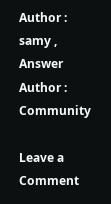Author : samy , Answer Author : Community

Leave a Comment